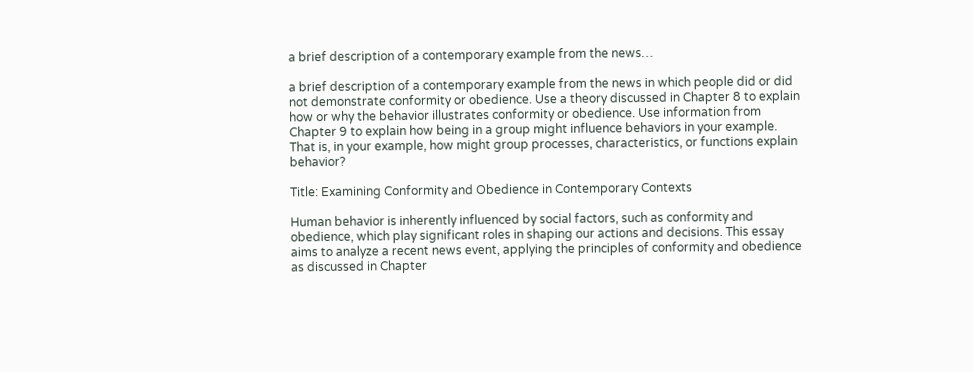a brief description of a contemporary example from the news…

a brief description of a contemporary example from the news in which people did or did not demonstrate conformity or obedience. Use a theory discussed in Chapter 8 to explain how or why the behavior illustrates conformity or obedience. Use information from Chapter 9 to explain how being in a group might influence behaviors in your example. That is, in your example, how might group processes, characteristics, or functions explain behavior?

Title: Examining Conformity and Obedience in Contemporary Contexts

Human behavior is inherently influenced by social factors, such as conformity and obedience, which play significant roles in shaping our actions and decisions. This essay aims to analyze a recent news event, applying the principles of conformity and obedience as discussed in Chapter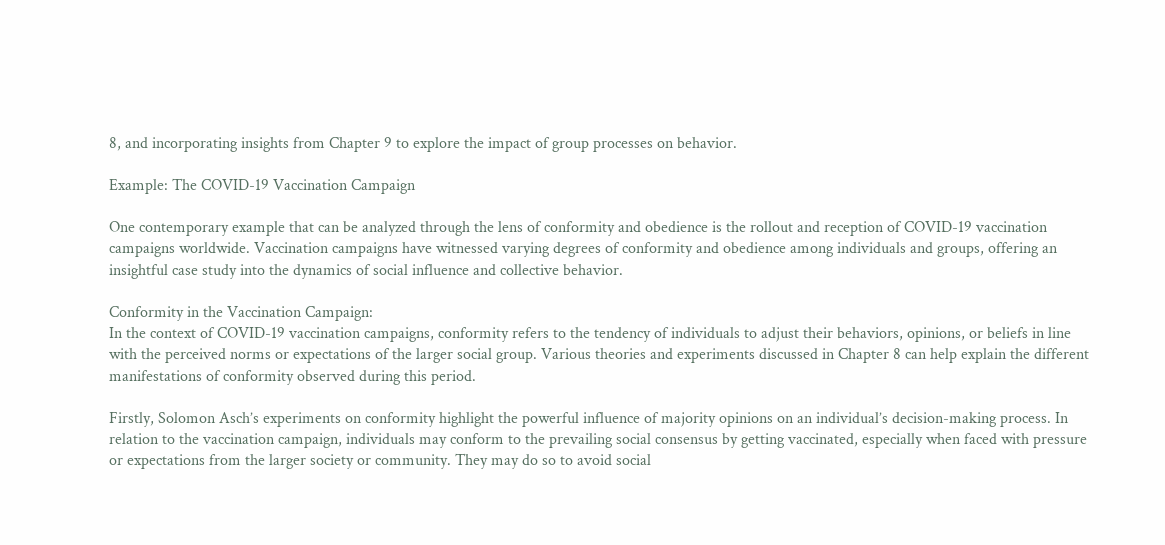8, and incorporating insights from Chapter 9 to explore the impact of group processes on behavior.

Example: The COVID-19 Vaccination Campaign

One contemporary example that can be analyzed through the lens of conformity and obedience is the rollout and reception of COVID-19 vaccination campaigns worldwide. Vaccination campaigns have witnessed varying degrees of conformity and obedience among individuals and groups, offering an insightful case study into the dynamics of social influence and collective behavior.

Conformity in the Vaccination Campaign:
In the context of COVID-19 vaccination campaigns, conformity refers to the tendency of individuals to adjust their behaviors, opinions, or beliefs in line with the perceived norms or expectations of the larger social group. Various theories and experiments discussed in Chapter 8 can help explain the different manifestations of conformity observed during this period.

Firstly, Solomon Asch’s experiments on conformity highlight the powerful influence of majority opinions on an individual’s decision-making process. In relation to the vaccination campaign, individuals may conform to the prevailing social consensus by getting vaccinated, especially when faced with pressure or expectations from the larger society or community. They may do so to avoid social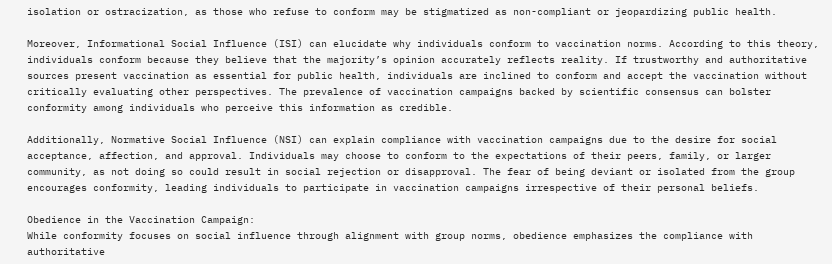isolation or ostracization, as those who refuse to conform may be stigmatized as non-compliant or jeopardizing public health.

Moreover, Informational Social Influence (ISI) can elucidate why individuals conform to vaccination norms. According to this theory, individuals conform because they believe that the majority’s opinion accurately reflects reality. If trustworthy and authoritative sources present vaccination as essential for public health, individuals are inclined to conform and accept the vaccination without critically evaluating other perspectives. The prevalence of vaccination campaigns backed by scientific consensus can bolster conformity among individuals who perceive this information as credible.

Additionally, Normative Social Influence (NSI) can explain compliance with vaccination campaigns due to the desire for social acceptance, affection, and approval. Individuals may choose to conform to the expectations of their peers, family, or larger community, as not doing so could result in social rejection or disapproval. The fear of being deviant or isolated from the group encourages conformity, leading individuals to participate in vaccination campaigns irrespective of their personal beliefs.

Obedience in the Vaccination Campaign:
While conformity focuses on social influence through alignment with group norms, obedience emphasizes the compliance with authoritative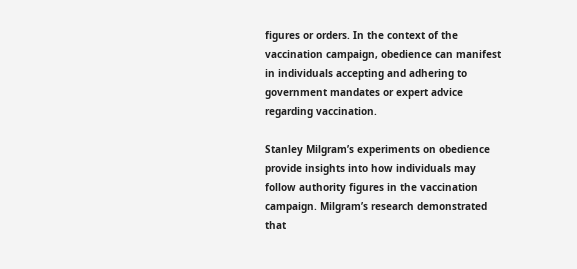figures or orders. In the context of the vaccination campaign, obedience can manifest in individuals accepting and adhering to government mandates or expert advice regarding vaccination.

Stanley Milgram’s experiments on obedience provide insights into how individuals may follow authority figures in the vaccination campaign. Milgram’s research demonstrated that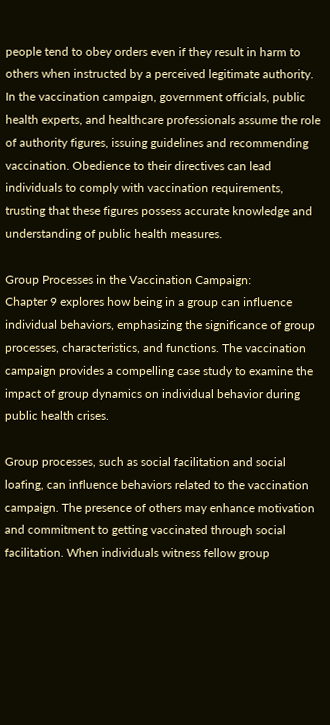people tend to obey orders even if they result in harm to others when instructed by a perceived legitimate authority. In the vaccination campaign, government officials, public health experts, and healthcare professionals assume the role of authority figures, issuing guidelines and recommending vaccination. Obedience to their directives can lead individuals to comply with vaccination requirements, trusting that these figures possess accurate knowledge and understanding of public health measures.

Group Processes in the Vaccination Campaign:
Chapter 9 explores how being in a group can influence individual behaviors, emphasizing the significance of group processes, characteristics, and functions. The vaccination campaign provides a compelling case study to examine the impact of group dynamics on individual behavior during public health crises.

Group processes, such as social facilitation and social loafing, can influence behaviors related to the vaccination campaign. The presence of others may enhance motivation and commitment to getting vaccinated through social facilitation. When individuals witness fellow group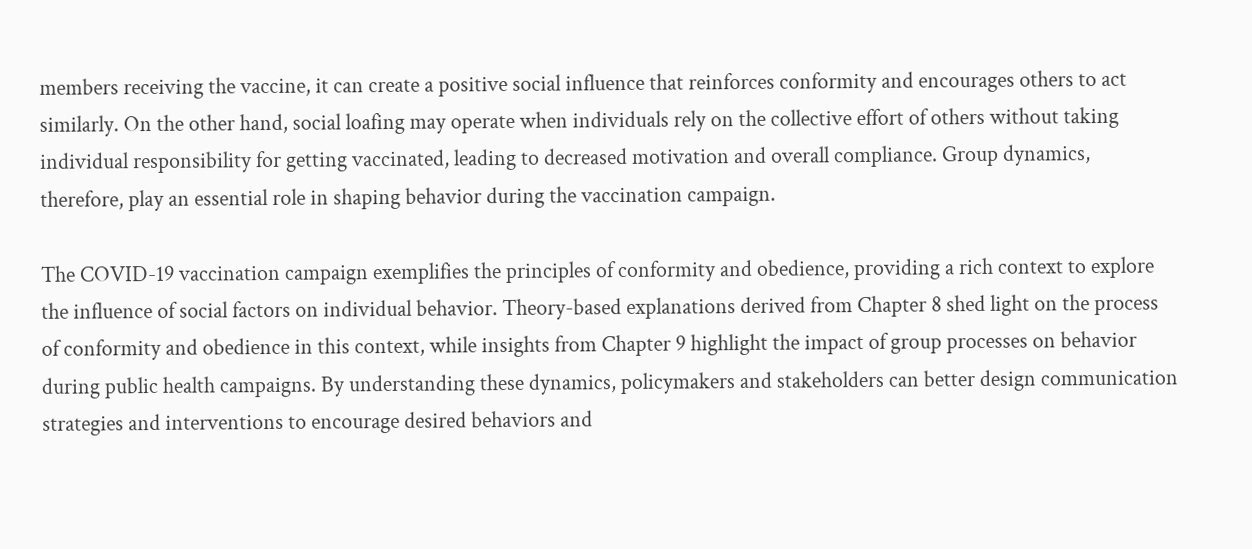members receiving the vaccine, it can create a positive social influence that reinforces conformity and encourages others to act similarly. On the other hand, social loafing may operate when individuals rely on the collective effort of others without taking individual responsibility for getting vaccinated, leading to decreased motivation and overall compliance. Group dynamics, therefore, play an essential role in shaping behavior during the vaccination campaign.

The COVID-19 vaccination campaign exemplifies the principles of conformity and obedience, providing a rich context to explore the influence of social factors on individual behavior. Theory-based explanations derived from Chapter 8 shed light on the process of conformity and obedience in this context, while insights from Chapter 9 highlight the impact of group processes on behavior during public health campaigns. By understanding these dynamics, policymakers and stakeholders can better design communication strategies and interventions to encourage desired behaviors and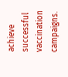achieve successful vaccination campaigns.